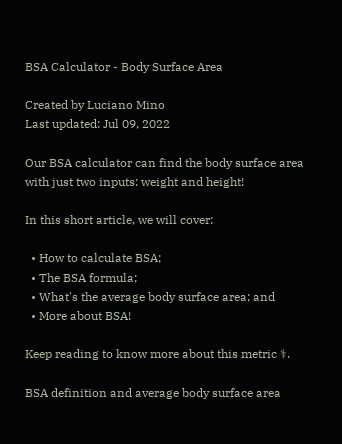BSA Calculator - Body Surface Area

Created by Luciano Mino
Last updated: Jul 09, 2022

Our BSA calculator can find the body surface area with just two inputs: weight and height!

In this short article, we will cover:

  • How to calculate BSA;
  • The BSA formula;
  • What's the average body surface area; and
  • More about BSA!

Keep reading to know more about this metric ⚕.

BSA definition and average body surface area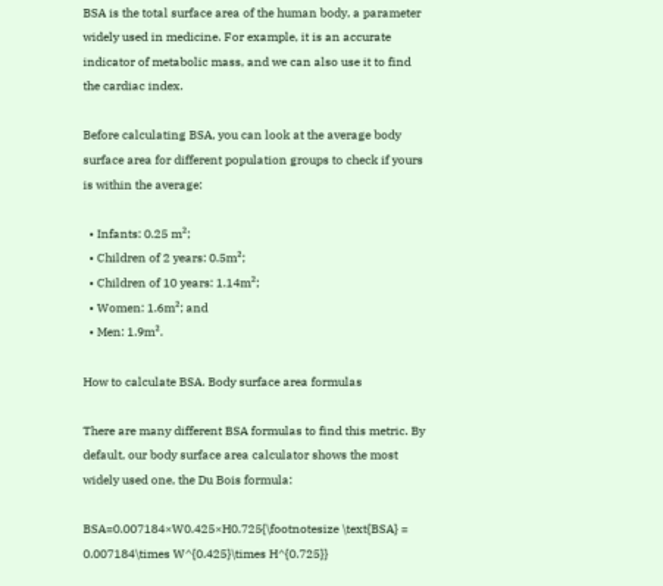BSA is the total surface area of the human body, a parameter widely used in medicine. For example, it is an accurate indicator of metabolic mass, and we can also use it to find the cardiac index.

Before calculating BSA, you can look at the average body surface area for different population groups to check if yours is within the average:

  • Infants: 0.25 m²;
  • Children of 2 years: 0.5m²;
  • Children of 10 years: 1.14m²;
  • Women: 1.6m²; and
  • Men: 1.9m².

How to calculate BSA. Body surface area formulas

There are many different BSA formulas to find this metric. By default, our body surface area calculator shows the most widely used one, the Du Bois formula:

BSA=0.007184×W0.425×H0.725{\footnotesize \text{BSA} = 0.007184\times W^{0.425}\times H^{0.725}}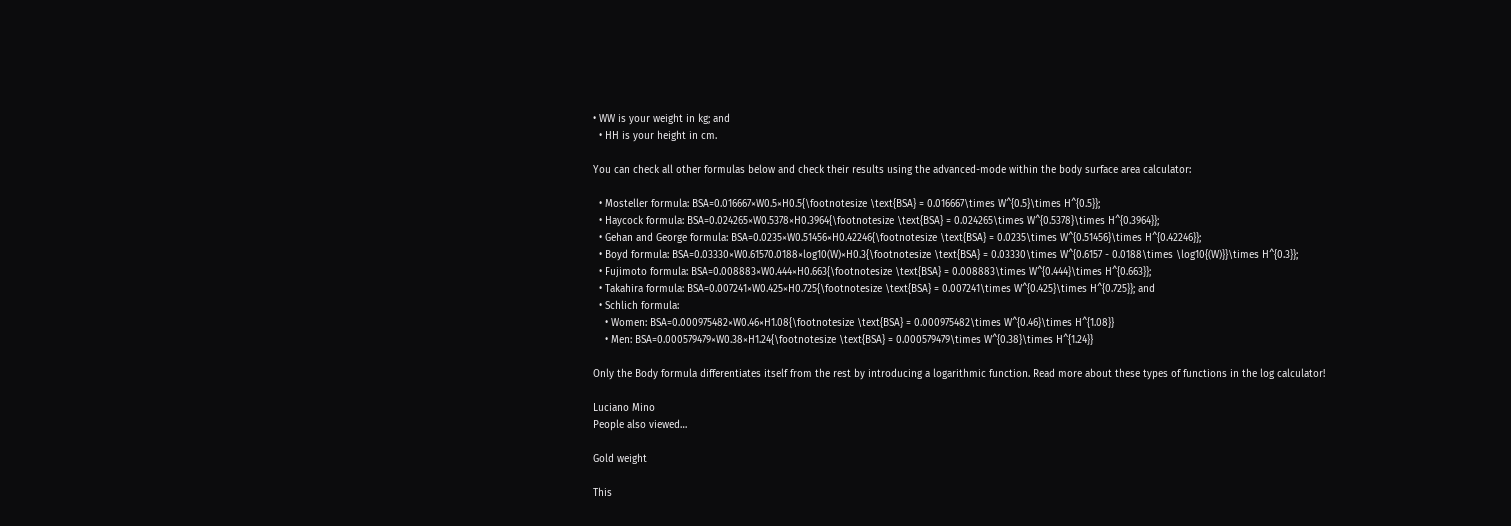• WW is your weight in kg; and
  • HH is your height in cm.

You can check all other formulas below and check their results using the advanced-mode within the body surface area calculator:

  • Mosteller formula: BSA=0.016667×W0.5×H0.5{\footnotesize \text{BSA} = 0.016667\times W^{0.5}\times H^{0.5}};
  • Haycock formula: BSA=0.024265×W0.5378×H0.3964{\footnotesize \text{BSA} = 0.024265\times W^{0.5378}\times H^{0.3964}};
  • Gehan and George formula: BSA=0.0235×W0.51456×H0.42246{\footnotesize \text{BSA} = 0.0235\times W^{0.51456}\times H^{0.42246}};
  • Boyd formula: BSA=0.03330×W0.61570.0188×log10(W)×H0.3{\footnotesize \text{BSA} = 0.03330\times W^{0.6157 - 0.0188\times \log10{(W)}}\times H^{0.3}};
  • Fujimoto formula: BSA=0.008883×W0.444×H0.663{\footnotesize \text{BSA} = 0.008883\times W^{0.444}\times H^{0.663}};
  • Takahira formula: BSA=0.007241×W0.425×H0.725{\footnotesize \text{BSA} = 0.007241\times W^{0.425}\times H^{0.725}}; and
  • Schlich formula:
    • Women: BSA=0.000975482×W0.46×H1.08{\footnotesize \text{BSA} = 0.000975482\times W^{0.46}\times H^{1.08}}
    • Men: BSA=0.000579479×W0.38×H1.24{\footnotesize \text{BSA} = 0.000579479\times W^{0.38}\times H^{1.24}}

Only the Body formula differentiates itself from the rest by introducing a logarithmic function. Read more about these types of functions in the log calculator!

Luciano Mino
People also viewed…

Gold weight

This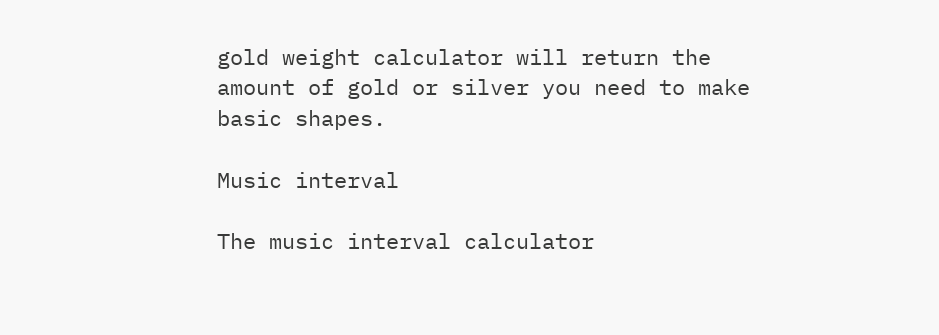gold weight calculator will return the amount of gold or silver you need to make basic shapes.

Music interval

The music interval calculator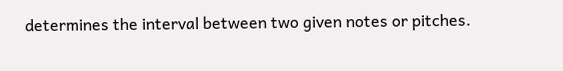determines the interval between two given notes or pitches.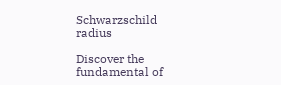Schwarzschild radius

Discover the fundamental of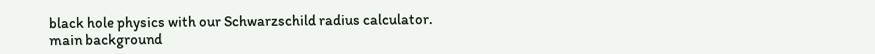black hole physics with our Schwarzschild radius calculator.
main background